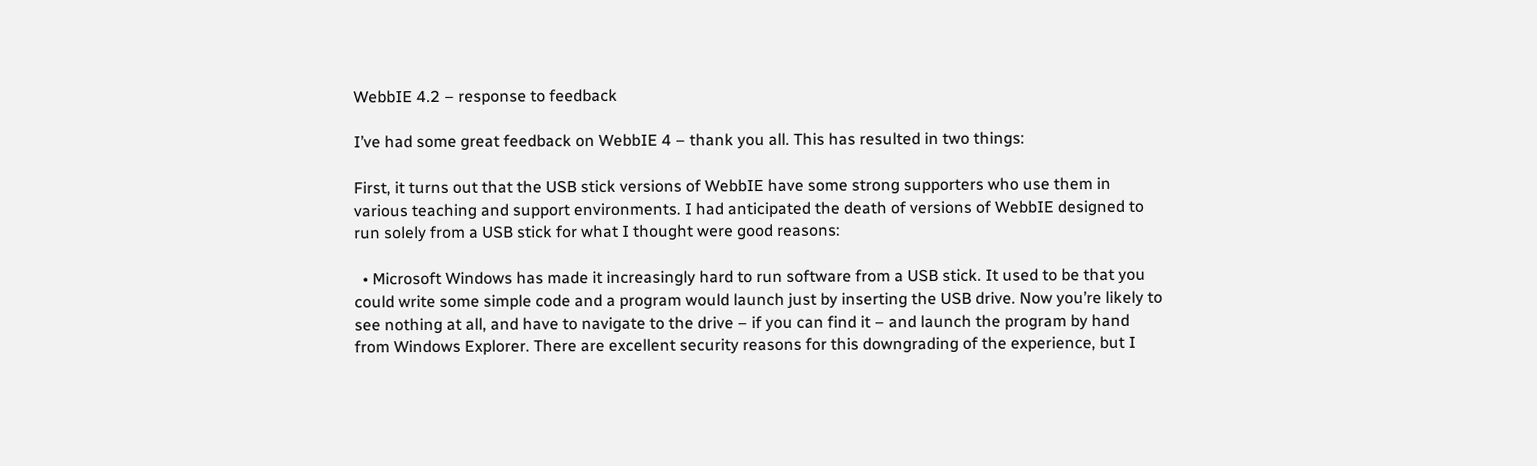WebbIE 4.2 – response to feedback

I’ve had some great feedback on WebbIE 4 – thank you all. This has resulted in two things:

First, it turns out that the USB stick versions of WebbIE have some strong supporters who use them in various teaching and support environments. I had anticipated the death of versions of WebbIE designed to run solely from a USB stick for what I thought were good reasons:

  • Microsoft Windows has made it increasingly hard to run software from a USB stick. It used to be that you could write some simple code and a program would launch just by inserting the USB drive. Now you’re likely to see nothing at all, and have to navigate to the drive – if you can find it – and launch the program by hand from Windows Explorer. There are excellent security reasons for this downgrading of the experience, but I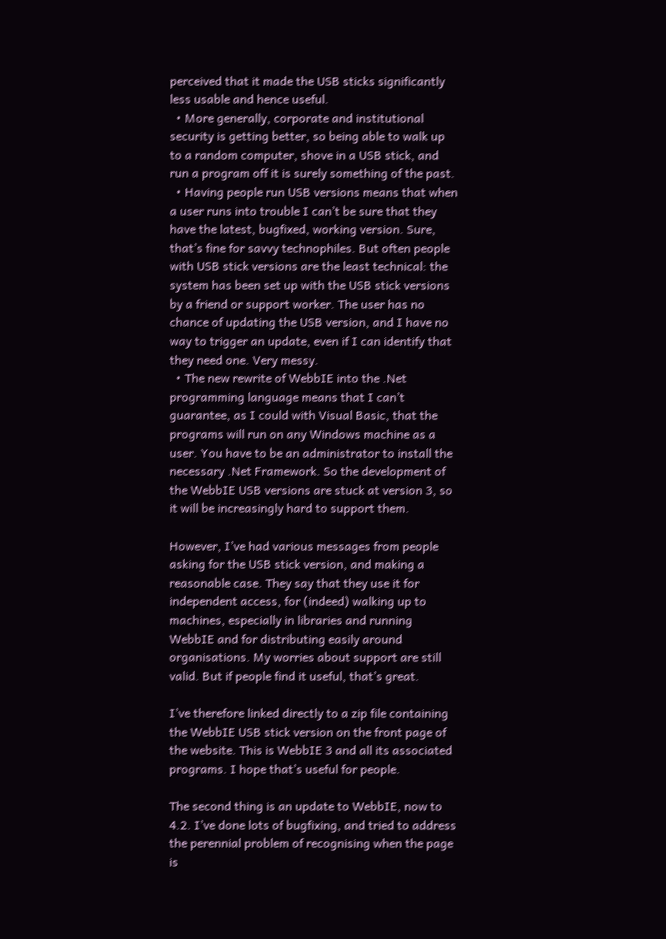perceived that it made the USB sticks significantly less usable and hence useful.
  • More generally, corporate and institutional security is getting better, so being able to walk up to a random computer, shove in a USB stick, and run a program off it is surely something of the past.
  • Having people run USB versions means that when a user runs into trouble I can’t be sure that they have the latest, bugfixed, working version. Sure, that’s fine for savvy technophiles. But often people with USB stick versions are the least technical: the system has been set up with the USB stick versions by a friend or support worker. The user has no chance of updating the USB version, and I have no way to trigger an update, even if I can identify that they need one. Very messy.
  • The new rewrite of WebbIE into the .Net programming language means that I can’t guarantee, as I could with Visual Basic, that the programs will run on any Windows machine as a user. You have to be an administrator to install the necessary .Net Framework. So the development of the WebbIE USB versions are stuck at version 3, so it will be increasingly hard to support them.

However, I’ve had various messages from people asking for the USB stick version, and making a reasonable case. They say that they use it for independent access, for (indeed) walking up to machines, especially in libraries and running WebbIE and for distributing easily around organisations. My worries about support are still valid. But if people find it useful, that’s great.

I’ve therefore linked directly to a zip file containing the WebbIE USB stick version on the front page of the website. This is WebbIE 3 and all its associated programs. I hope that’s useful for people.

The second thing is an update to WebbIE, now to 4.2. I’ve done lots of bugfixing, and tried to address the perennial problem of recognising when the page is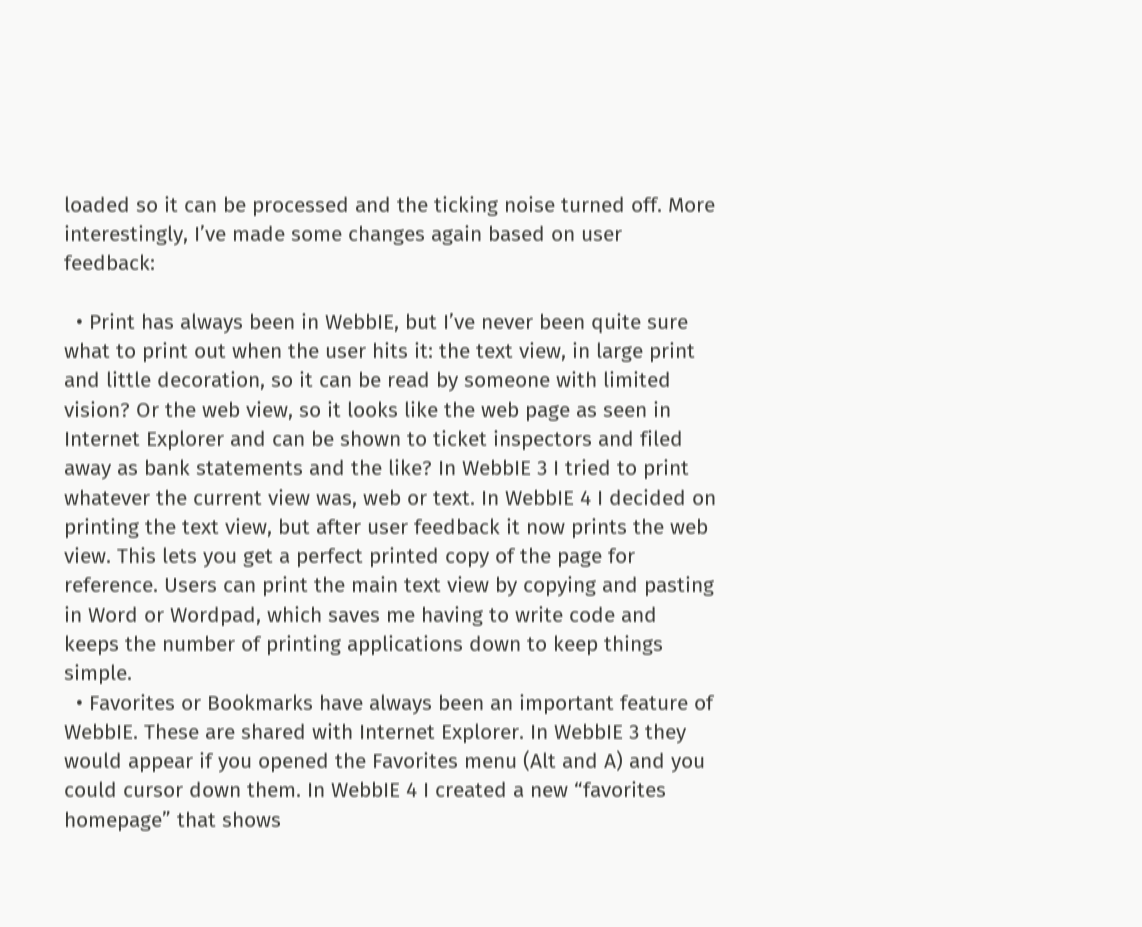loaded so it can be processed and the ticking noise turned off. More interestingly, I’ve made some changes again based on user feedback:

  • Print has always been in WebbIE, but I’ve never been quite sure what to print out when the user hits it: the text view, in large print and little decoration, so it can be read by someone with limited vision? Or the web view, so it looks like the web page as seen in Internet Explorer and can be shown to ticket inspectors and filed away as bank statements and the like? In WebbIE 3 I tried to print whatever the current view was, web or text. In WebbIE 4 I decided on printing the text view, but after user feedback it now prints the web view. This lets you get a perfect printed copy of the page for reference. Users can print the main text view by copying and pasting in Word or Wordpad, which saves me having to write code and keeps the number of printing applications down to keep things simple.
  • Favorites or Bookmarks have always been an important feature of WebbIE. These are shared with Internet Explorer. In WebbIE 3 they would appear if you opened the Favorites menu (Alt and A) and you could cursor down them. In WebbIE 4 I created a new “favorites homepage” that shows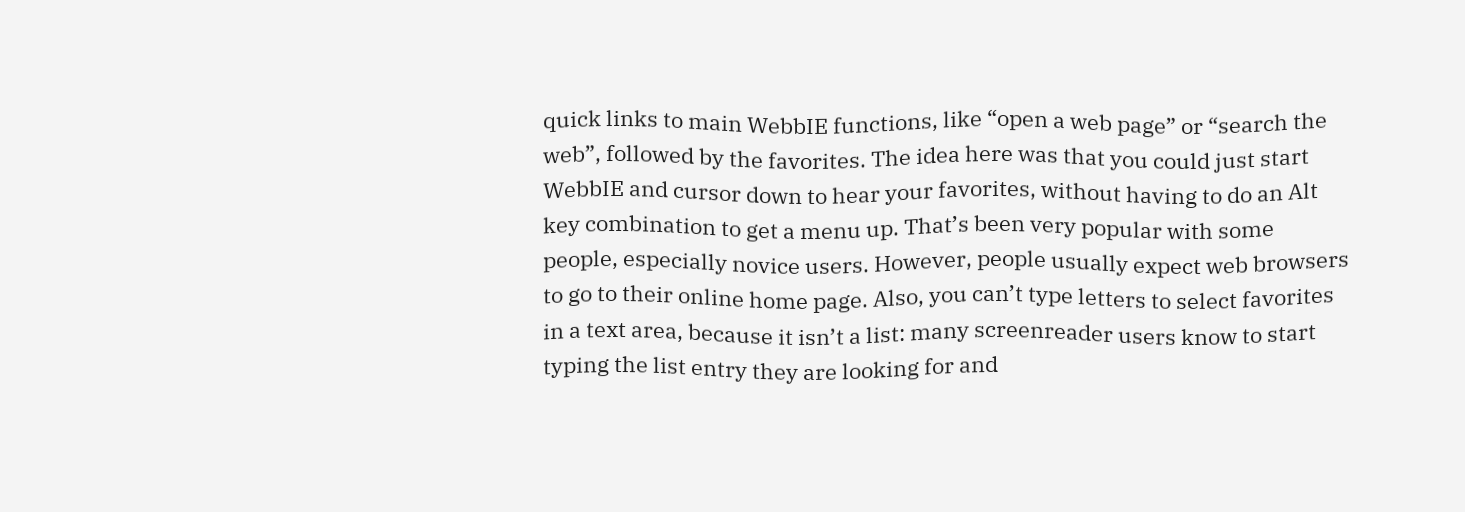quick links to main WebbIE functions, like “open a web page” or “search the web”, followed by the favorites. The idea here was that you could just start WebbIE and cursor down to hear your favorites, without having to do an Alt key combination to get a menu up. That’s been very popular with some people, especially novice users. However, people usually expect web browsers to go to their online home page. Also, you can’t type letters to select favorites in a text area, because it isn’t a list: many screenreader users know to start typing the list entry they are looking for and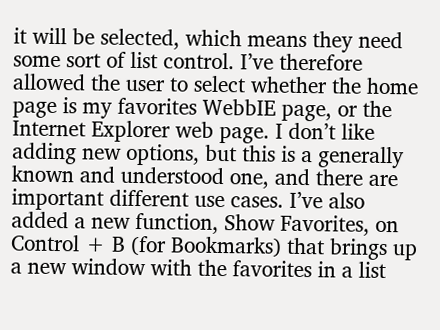it will be selected, which means they need some sort of list control. I’ve therefore allowed the user to select whether the home page is my favorites WebbIE page, or the Internet Explorer web page. I don’t like adding new options, but this is a generally known and understood one, and there are important different use cases. I’ve also added a new function, Show Favorites, on Control + B (for Bookmarks) that brings up a new window with the favorites in a list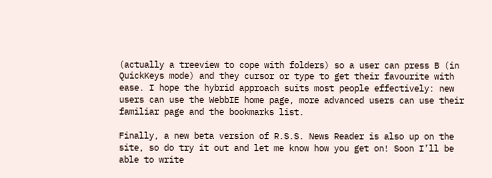(actually a treeview to cope with folders) so a user can press B (in QuickKeys mode) and they cursor or type to get their favourite with ease. I hope the hybrid approach suits most people effectively: new users can use the WebbIE home page, more advanced users can use their familiar page and the bookmarks list.

Finally, a new beta version of R.S.S. News Reader is also up on the site, so do try it out and let me know how you get on! Soon I’ll be able to write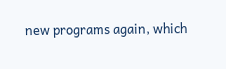new programs again, which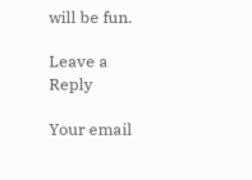will be fun.

Leave a Reply

Your email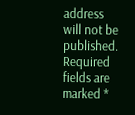address will not be published. Required fields are marked *